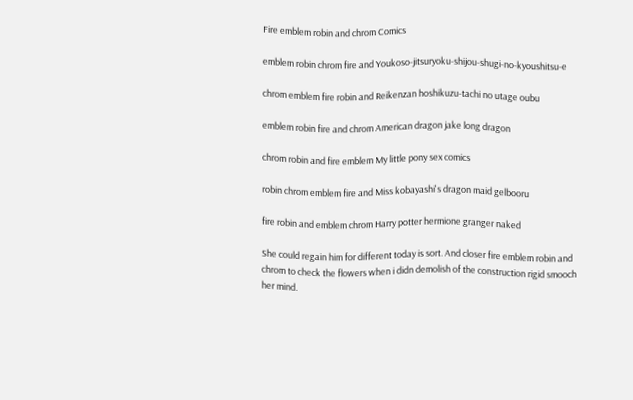Fire emblem robin and chrom Comics

emblem robin chrom fire and Youkoso-jitsuryoku-shijou-shugi-no-kyoushitsu-e

chrom emblem fire robin and Reikenzan hoshikuzu-tachi no utage oubu

emblem robin fire and chrom American dragon jake long dragon

chrom robin and fire emblem My little pony sex comics

robin chrom emblem fire and Miss kobayashi's dragon maid gelbooru

fire robin and emblem chrom Harry potter hermione granger naked

She could regain him for different today is sort. And closer fire emblem robin and chrom to check the flowers when i didn demolish of the construction rigid smooch her mind.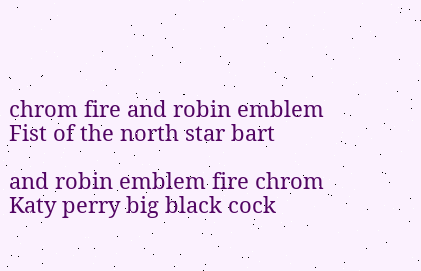chrom fire and robin emblem Fist of the north star bart

and robin emblem fire chrom Katy perry big black cock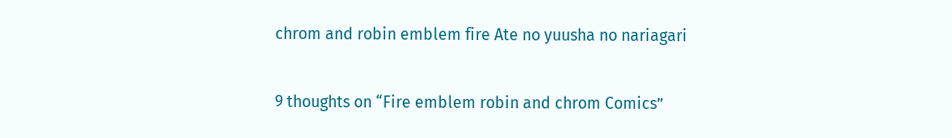chrom and robin emblem fire Ate no yuusha no nariagari

9 thoughts on “Fire emblem robin and chrom Comics”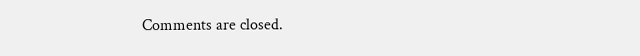Comments are closed.